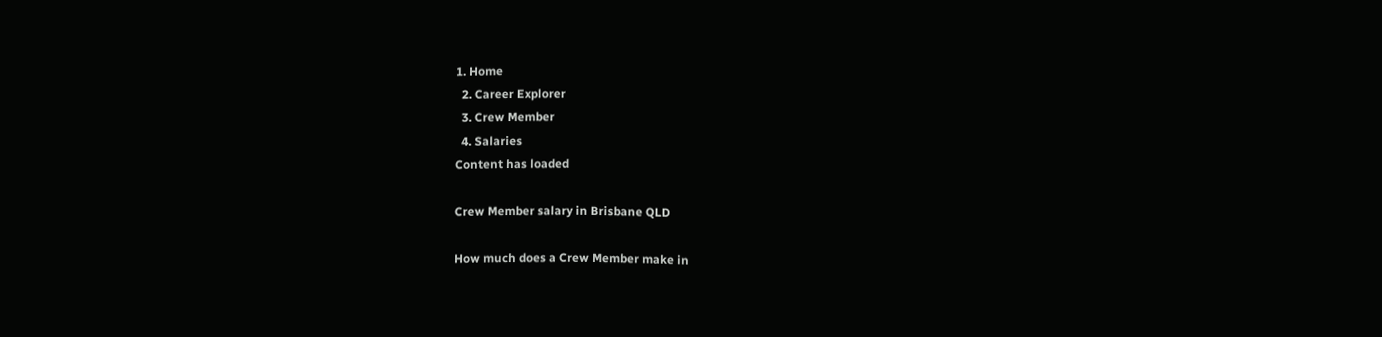1. Home
  2. Career Explorer
  3. Crew Member
  4. Salaries
Content has loaded

Crew Member salary in Brisbane QLD

How much does a Crew Member make in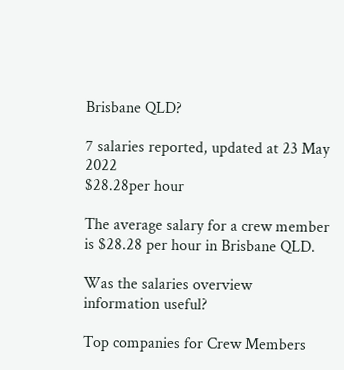Brisbane QLD?

7 salaries reported, updated at 23 May 2022
$28.28per hour

The average salary for a crew member is $28.28 per hour in Brisbane QLD.

Was the salaries overview information useful?

Top companies for Crew Members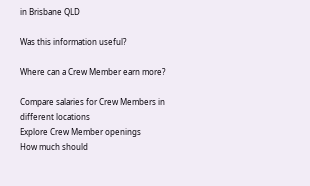in Brisbane QLD

Was this information useful?

Where can a Crew Member earn more?

Compare salaries for Crew Members in different locations
Explore Crew Member openings
How much should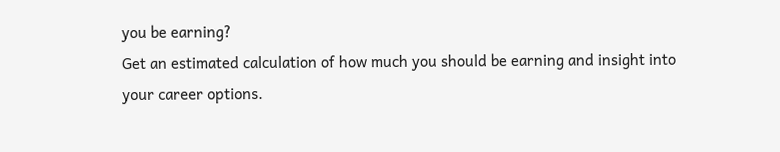you be earning?
Get an estimated calculation of how much you should be earning and insight into your career options.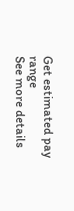Get estimated pay range
See more details